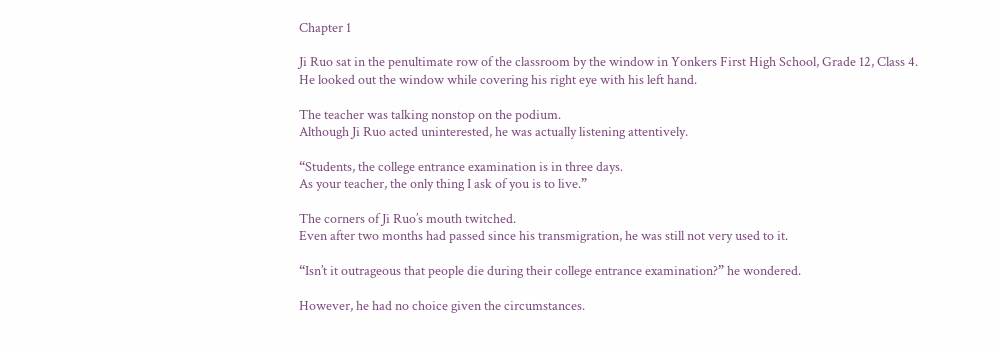Chapter 1

Ji Ruo sat in the penultimate row of the classroom by the window in Yonkers First High School, Grade 12, Class 4.
He looked out the window while covering his right eye with his left hand.

The teacher was talking nonstop on the podium.
Although Ji Ruo acted uninterested, he was actually listening attentively.

“Students, the college entrance examination is in three days.
As your teacher, the only thing I ask of you is to live.”

The corners of Ji Ruo’s mouth twitched.
Even after two months had passed since his transmigration, he was still not very used to it.

“Isn’t it outrageous that people die during their college entrance examination?” he wondered.

However, he had no choice given the circumstances.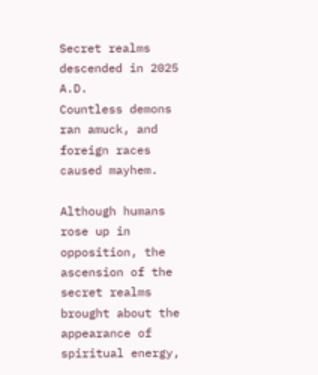Secret realms descended in 2025 A.D.
Countless demons ran amuck, and foreign races caused mayhem.

Although humans rose up in opposition, the ascension of the secret realms brought about the appearance of spiritual energy,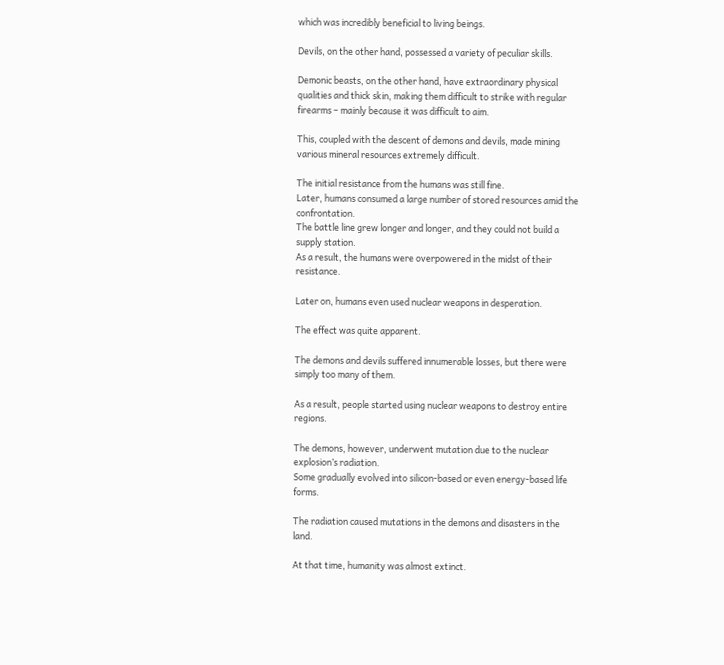which was incredibly beneficial to living beings.

Devils, on the other hand, possessed a variety of peculiar skills.

Demonic beasts, on the other hand, have extraordinary physical qualities and thick skin, making them difficult to strike with regular firearms – mainly because it was difficult to aim.

This, coupled with the descent of demons and devils, made mining various mineral resources extremely difficult.

The initial resistance from the humans was still fine.
Later, humans consumed a large number of stored resources amid the confrontation.
The battle line grew longer and longer, and they could not build a supply station.
As a result, the humans were overpowered in the midst of their resistance.

Later on, humans even used nuclear weapons in desperation.

The effect was quite apparent.

The demons and devils suffered innumerable losses, but there were simply too many of them.

As a result, people started using nuclear weapons to destroy entire regions.

The demons, however, underwent mutation due to the nuclear explosion’s radiation.
Some gradually evolved into silicon-based or even energy-based life forms.

The radiation caused mutations in the demons and disasters in the land.

At that time, humanity was almost extinct.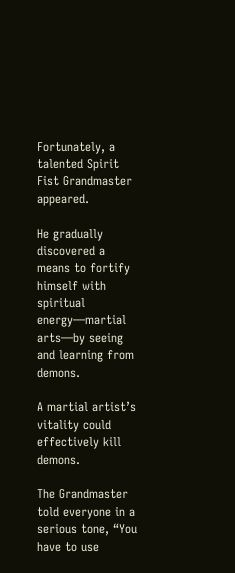Fortunately, a talented Spirit Fist Grandmaster appeared.

He gradually discovered a means to fortify himself with spiritual energy—martial arts—by seeing and learning from demons.

A martial artist’s vitality could effectively kill demons.

The Grandmaster told everyone in a serious tone, “You have to use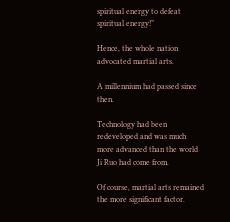spiritual energy to defeat spiritual energy!”

Hence, the whole nation advocated martial arts.

A millennium had passed since then.

Technology had been redeveloped and was much more advanced than the world Ji Ruo had come from.

Of course, martial arts remained the more significant factor.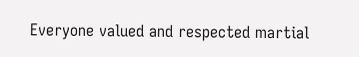Everyone valued and respected martial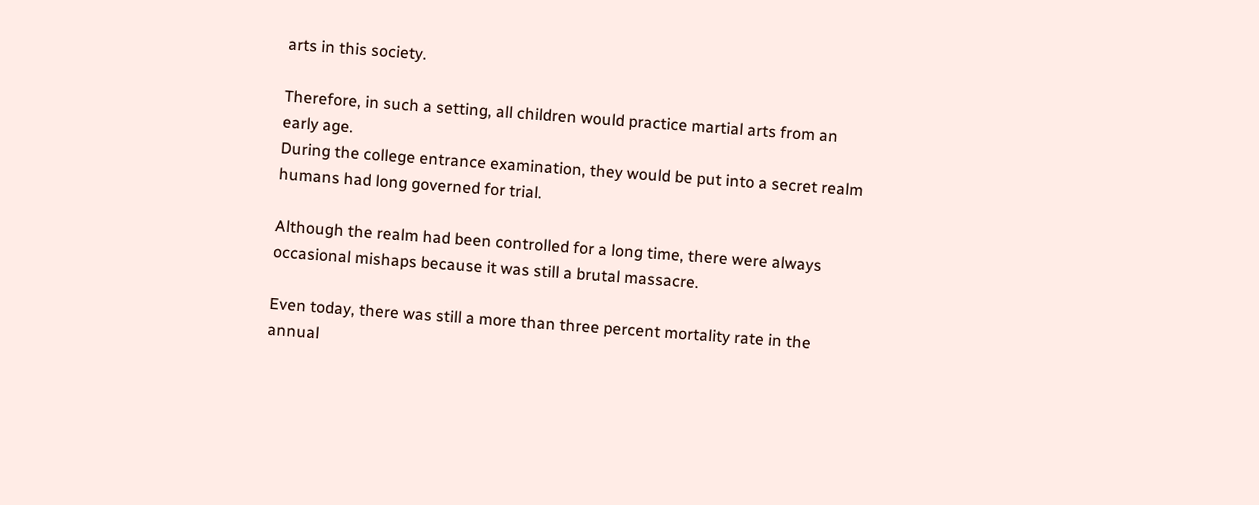arts in this society.

Therefore, in such a setting, all children would practice martial arts from an early age.
During the college entrance examination, they would be put into a secret realm humans had long governed for trial.

Although the realm had been controlled for a long time, there were always occasional mishaps because it was still a brutal massacre.

Even today, there was still a more than three percent mortality rate in the annual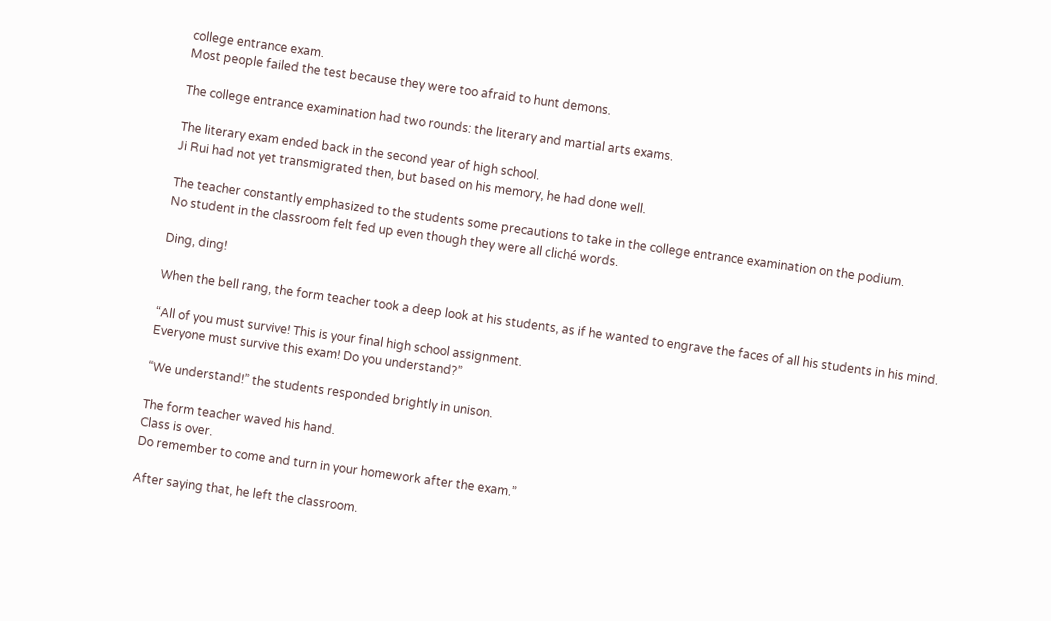college entrance exam.
Most people failed the test because they were too afraid to hunt demons.

The college entrance examination had two rounds: the literary and martial arts exams.

The literary exam ended back in the second year of high school.
Ji Rui had not yet transmigrated then, but based on his memory, he had done well.

The teacher constantly emphasized to the students some precautions to take in the college entrance examination on the podium.
No student in the classroom felt fed up even though they were all cliché words.

Ding, ding!

When the bell rang, the form teacher took a deep look at his students, as if he wanted to engrave the faces of all his students in his mind.

“All of you must survive! This is your final high school assignment.
Everyone must survive this exam! Do you understand?”

“We understand!” the students responded brightly in unison.

The form teacher waved his hand.
Class is over.
Do remember to come and turn in your homework after the exam.”

After saying that, he left the classroom.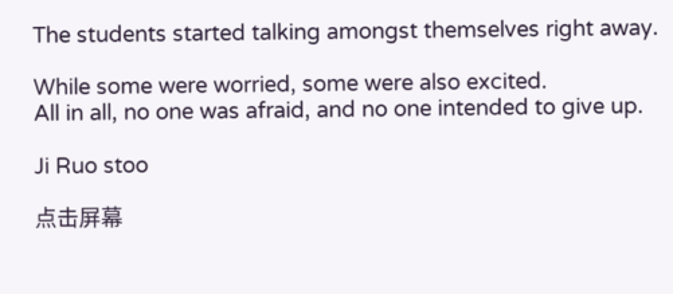The students started talking amongst themselves right away.

While some were worried, some were also excited.
All in all, no one was afraid, and no one intended to give up.

Ji Ruo stoo

点击屏幕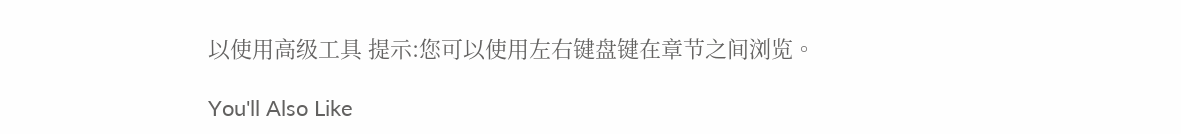以使用高级工具 提示:您可以使用左右键盘键在章节之间浏览。

You'll Also Like